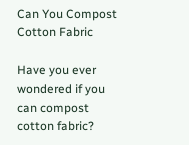Can You Compost Cotton Fabric

Have you ever wondered if you can compost cotton fabric?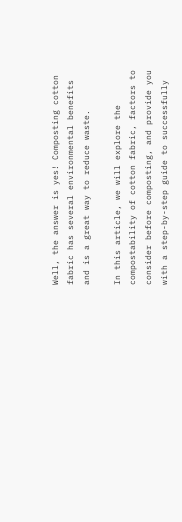Well, the answer is yes! Composting cotton fabric has several environmental benefits and is a great way to reduce waste.

In this article, we will explore the compostability of cotton fabric, factors to consider before composting, and provide you with a step-by-step guide to successfully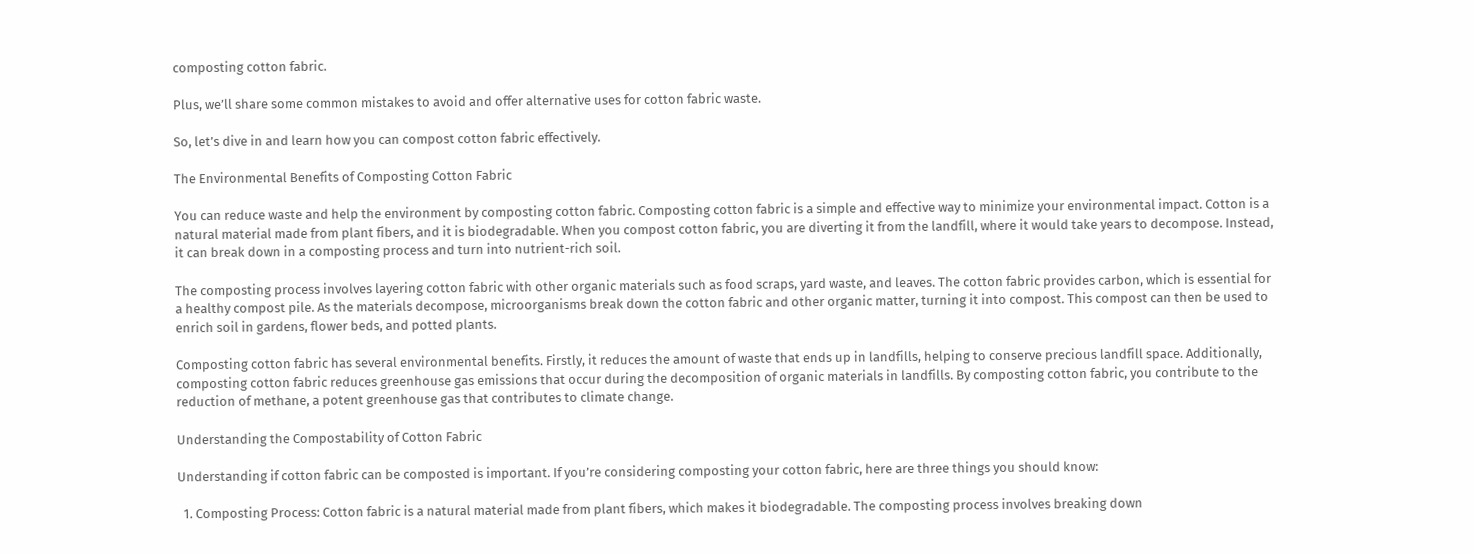composting cotton fabric.

Plus, we’ll share some common mistakes to avoid and offer alternative uses for cotton fabric waste.

So, let’s dive in and learn how you can compost cotton fabric effectively.

The Environmental Benefits of Composting Cotton Fabric

You can reduce waste and help the environment by composting cotton fabric. Composting cotton fabric is a simple and effective way to minimize your environmental impact. Cotton is a natural material made from plant fibers, and it is biodegradable. When you compost cotton fabric, you are diverting it from the landfill, where it would take years to decompose. Instead, it can break down in a composting process and turn into nutrient-rich soil.

The composting process involves layering cotton fabric with other organic materials such as food scraps, yard waste, and leaves. The cotton fabric provides carbon, which is essential for a healthy compost pile. As the materials decompose, microorganisms break down the cotton fabric and other organic matter, turning it into compost. This compost can then be used to enrich soil in gardens, flower beds, and potted plants.

Composting cotton fabric has several environmental benefits. Firstly, it reduces the amount of waste that ends up in landfills, helping to conserve precious landfill space. Additionally, composting cotton fabric reduces greenhouse gas emissions that occur during the decomposition of organic materials in landfills. By composting cotton fabric, you contribute to the reduction of methane, a potent greenhouse gas that contributes to climate change.

Understanding the Compostability of Cotton Fabric

Understanding if cotton fabric can be composted is important. If you’re considering composting your cotton fabric, here are three things you should know:

  1. Composting Process: Cotton fabric is a natural material made from plant fibers, which makes it biodegradable. The composting process involves breaking down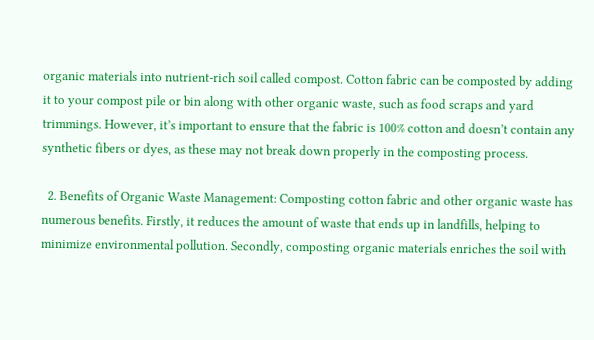organic materials into nutrient-rich soil called compost. Cotton fabric can be composted by adding it to your compost pile or bin along with other organic waste, such as food scraps and yard trimmings. However, it’s important to ensure that the fabric is 100% cotton and doesn’t contain any synthetic fibers or dyes, as these may not break down properly in the composting process.

  2. Benefits of Organic Waste Management: Composting cotton fabric and other organic waste has numerous benefits. Firstly, it reduces the amount of waste that ends up in landfills, helping to minimize environmental pollution. Secondly, composting organic materials enriches the soil with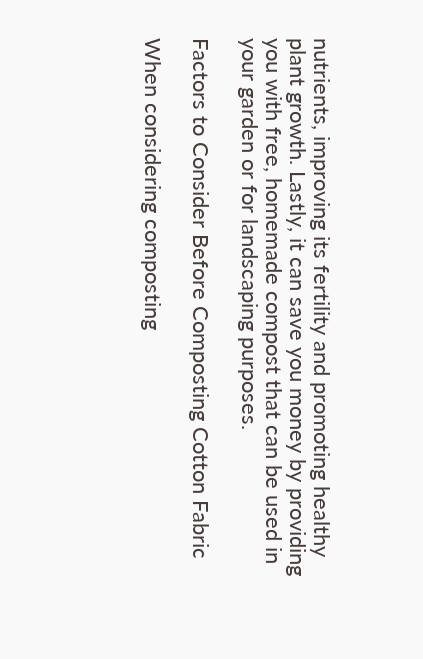nutrients, improving its fertility and promoting healthy plant growth. Lastly, it can save you money by providing you with free, homemade compost that can be used in your garden or for landscaping purposes.

Factors to Consider Before Composting Cotton Fabric

When considering composting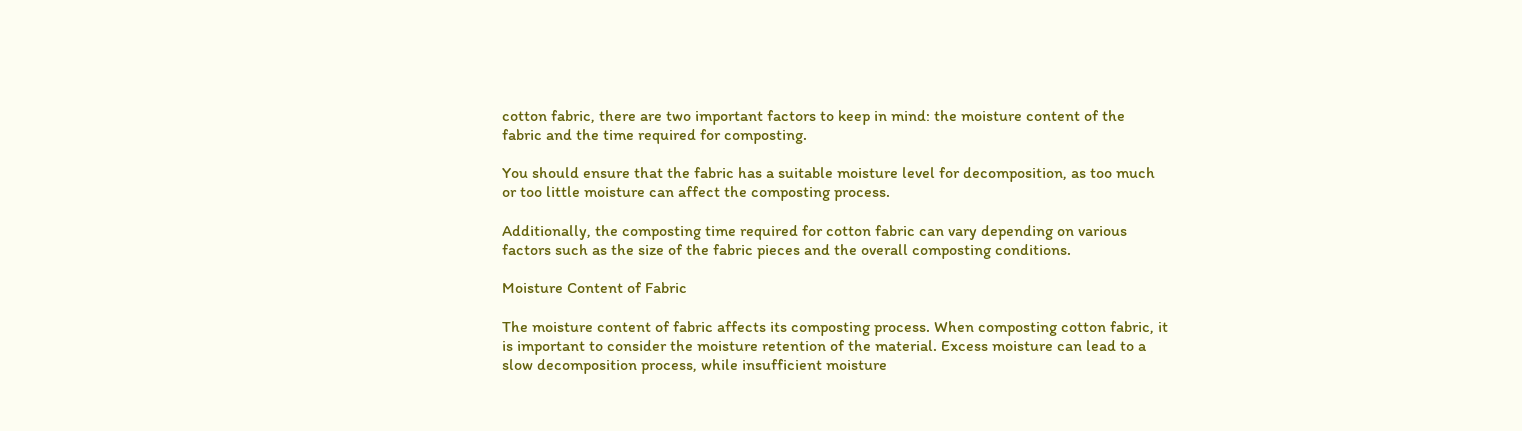cotton fabric, there are two important factors to keep in mind: the moisture content of the fabric and the time required for composting.

You should ensure that the fabric has a suitable moisture level for decomposition, as too much or too little moisture can affect the composting process.

Additionally, the composting time required for cotton fabric can vary depending on various factors such as the size of the fabric pieces and the overall composting conditions.

Moisture Content of Fabric

The moisture content of fabric affects its composting process. When composting cotton fabric, it is important to consider the moisture retention of the material. Excess moisture can lead to a slow decomposition process, while insufficient moisture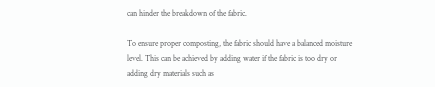can hinder the breakdown of the fabric.

To ensure proper composting, the fabric should have a balanced moisture level. This can be achieved by adding water if the fabric is too dry or adding dry materials such as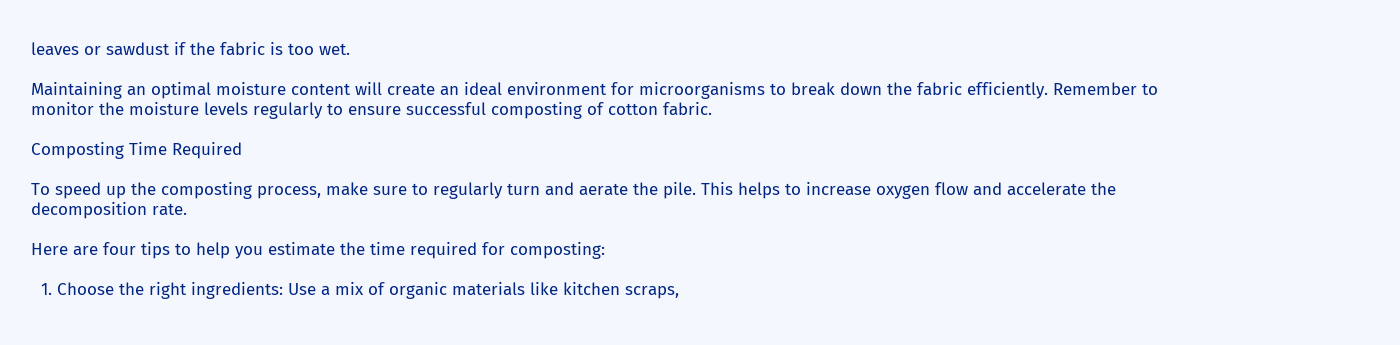leaves or sawdust if the fabric is too wet.

Maintaining an optimal moisture content will create an ideal environment for microorganisms to break down the fabric efficiently. Remember to monitor the moisture levels regularly to ensure successful composting of cotton fabric.

Composting Time Required

To speed up the composting process, make sure to regularly turn and aerate the pile. This helps to increase oxygen flow and accelerate the decomposition rate.

Here are four tips to help you estimate the time required for composting:

  1. Choose the right ingredients: Use a mix of organic materials like kitchen scraps,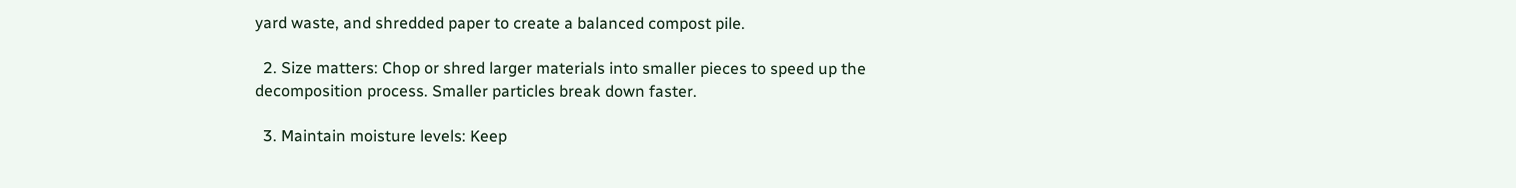yard waste, and shredded paper to create a balanced compost pile.

  2. Size matters: Chop or shred larger materials into smaller pieces to speed up the decomposition process. Smaller particles break down faster.

  3. Maintain moisture levels: Keep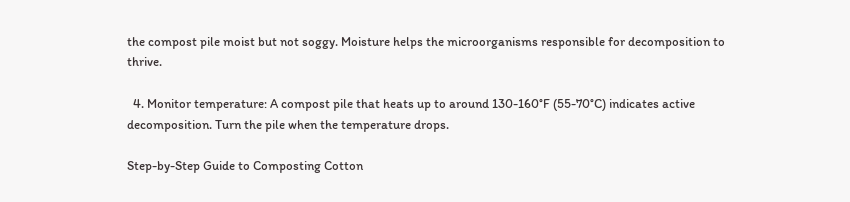the compost pile moist but not soggy. Moisture helps the microorganisms responsible for decomposition to thrive.

  4. Monitor temperature: A compost pile that heats up to around 130-160°F (55-70°C) indicates active decomposition. Turn the pile when the temperature drops.

Step-by-Step Guide to Composting Cotton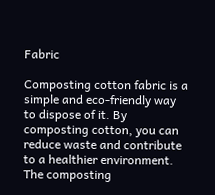Fabric

Composting cotton fabric is a simple and eco-friendly way to dispose of it. By composting cotton, you can reduce waste and contribute to a healthier environment. The composting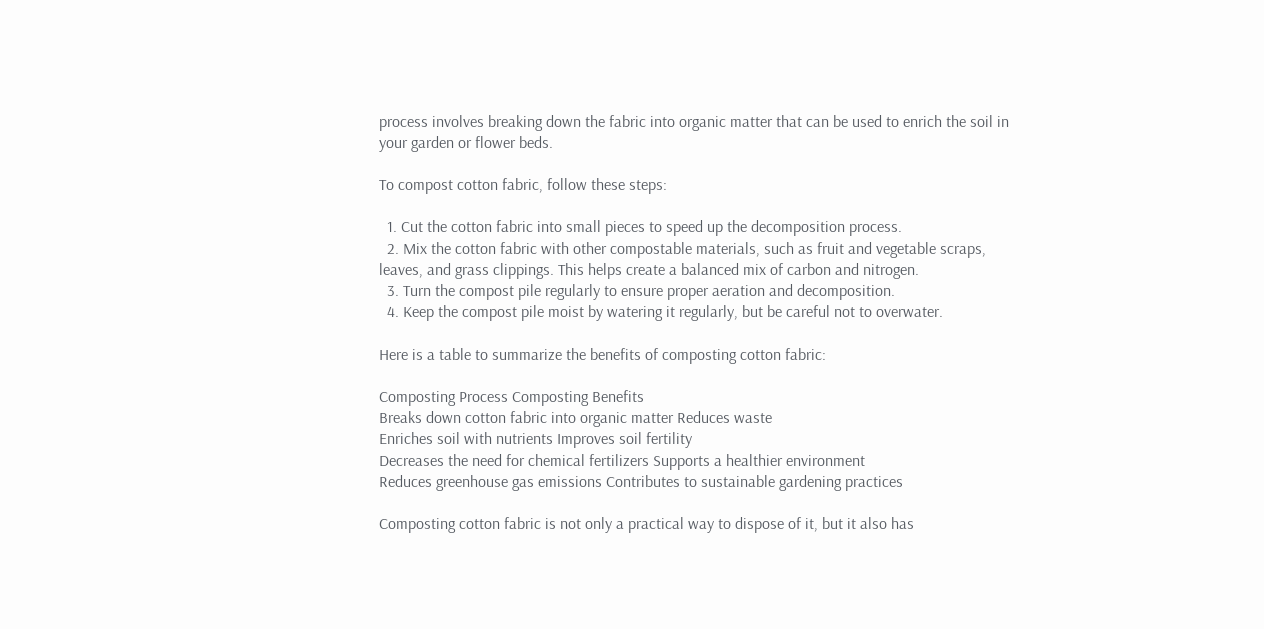process involves breaking down the fabric into organic matter that can be used to enrich the soil in your garden or flower beds.

To compost cotton fabric, follow these steps:

  1. Cut the cotton fabric into small pieces to speed up the decomposition process.
  2. Mix the cotton fabric with other compostable materials, such as fruit and vegetable scraps, leaves, and grass clippings. This helps create a balanced mix of carbon and nitrogen.
  3. Turn the compost pile regularly to ensure proper aeration and decomposition.
  4. Keep the compost pile moist by watering it regularly, but be careful not to overwater.

Here is a table to summarize the benefits of composting cotton fabric:

Composting Process Composting Benefits
Breaks down cotton fabric into organic matter Reduces waste
Enriches soil with nutrients Improves soil fertility
Decreases the need for chemical fertilizers Supports a healthier environment
Reduces greenhouse gas emissions Contributes to sustainable gardening practices

Composting cotton fabric is not only a practical way to dispose of it, but it also has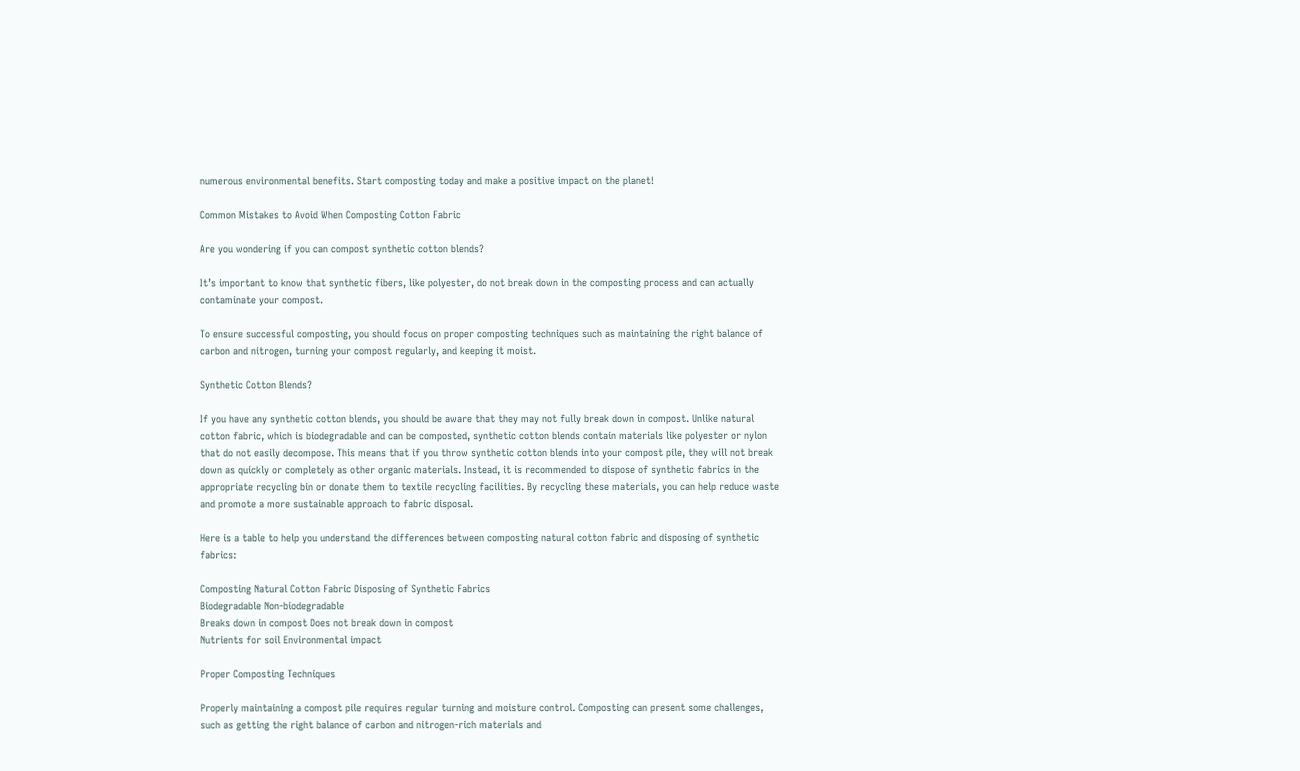numerous environmental benefits. Start composting today and make a positive impact on the planet!

Common Mistakes to Avoid When Composting Cotton Fabric

Are you wondering if you can compost synthetic cotton blends?

It’s important to know that synthetic fibers, like polyester, do not break down in the composting process and can actually contaminate your compost.

To ensure successful composting, you should focus on proper composting techniques such as maintaining the right balance of carbon and nitrogen, turning your compost regularly, and keeping it moist.

Synthetic Cotton Blends?

If you have any synthetic cotton blends, you should be aware that they may not fully break down in compost. Unlike natural cotton fabric, which is biodegradable and can be composted, synthetic cotton blends contain materials like polyester or nylon that do not easily decompose. This means that if you throw synthetic cotton blends into your compost pile, they will not break down as quickly or completely as other organic materials. Instead, it is recommended to dispose of synthetic fabrics in the appropriate recycling bin or donate them to textile recycling facilities. By recycling these materials, you can help reduce waste and promote a more sustainable approach to fabric disposal.

Here is a table to help you understand the differences between composting natural cotton fabric and disposing of synthetic fabrics:

Composting Natural Cotton Fabric Disposing of Synthetic Fabrics
Biodegradable Non-biodegradable
Breaks down in compost Does not break down in compost
Nutrients for soil Environmental impact

Proper Composting Techniques

Properly maintaining a compost pile requires regular turning and moisture control. Composting can present some challenges, such as getting the right balance of carbon and nitrogen-rich materials and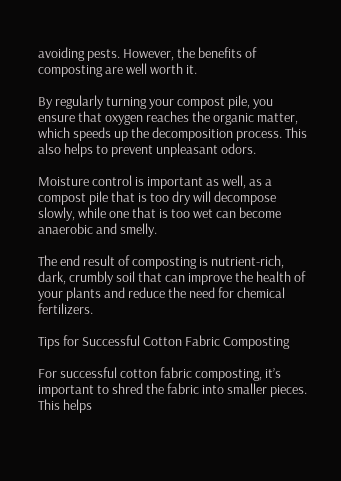avoiding pests. However, the benefits of composting are well worth it.

By regularly turning your compost pile, you ensure that oxygen reaches the organic matter, which speeds up the decomposition process. This also helps to prevent unpleasant odors.

Moisture control is important as well, as a compost pile that is too dry will decompose slowly, while one that is too wet can become anaerobic and smelly.

The end result of composting is nutrient-rich, dark, crumbly soil that can improve the health of your plants and reduce the need for chemical fertilizers.

Tips for Successful Cotton Fabric Composting

For successful cotton fabric composting, it’s important to shred the fabric into smaller pieces. This helps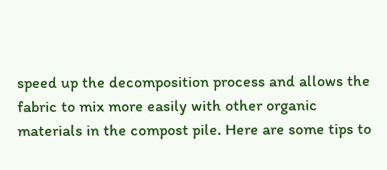speed up the decomposition process and allows the fabric to mix more easily with other organic materials in the compost pile. Here are some tips to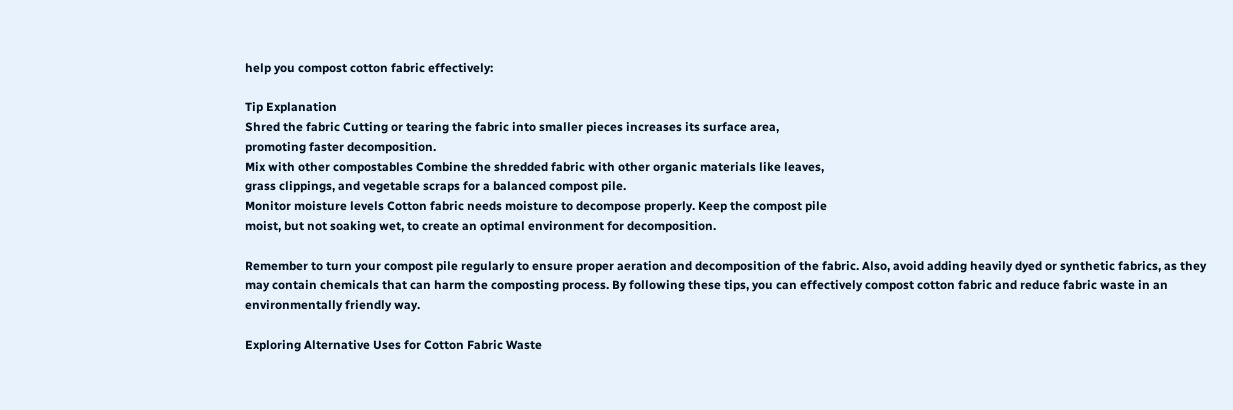help you compost cotton fabric effectively:

Tip Explanation
Shred the fabric Cutting or tearing the fabric into smaller pieces increases its surface area,
promoting faster decomposition.
Mix with other compostables Combine the shredded fabric with other organic materials like leaves,
grass clippings, and vegetable scraps for a balanced compost pile.
Monitor moisture levels Cotton fabric needs moisture to decompose properly. Keep the compost pile
moist, but not soaking wet, to create an optimal environment for decomposition.

Remember to turn your compost pile regularly to ensure proper aeration and decomposition of the fabric. Also, avoid adding heavily dyed or synthetic fabrics, as they may contain chemicals that can harm the composting process. By following these tips, you can effectively compost cotton fabric and reduce fabric waste in an environmentally friendly way.

Exploring Alternative Uses for Cotton Fabric Waste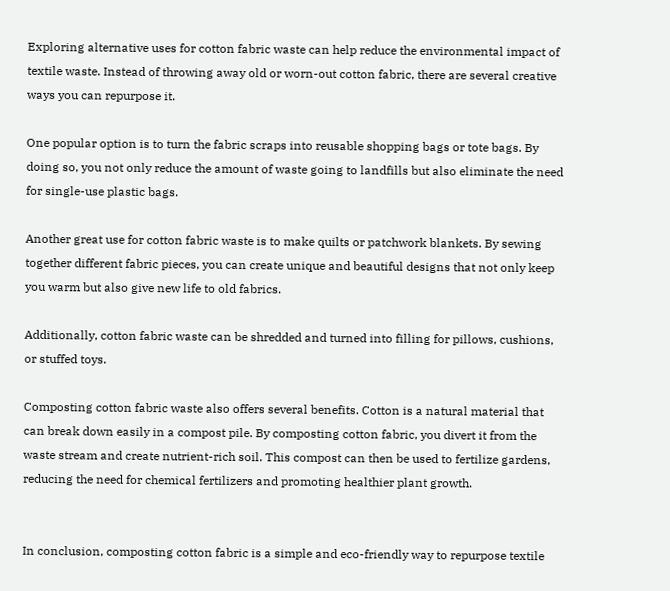Exploring alternative uses for cotton fabric waste can help reduce the environmental impact of textile waste. Instead of throwing away old or worn-out cotton fabric, there are several creative ways you can repurpose it.

One popular option is to turn the fabric scraps into reusable shopping bags or tote bags. By doing so, you not only reduce the amount of waste going to landfills but also eliminate the need for single-use plastic bags.

Another great use for cotton fabric waste is to make quilts or patchwork blankets. By sewing together different fabric pieces, you can create unique and beautiful designs that not only keep you warm but also give new life to old fabrics.

Additionally, cotton fabric waste can be shredded and turned into filling for pillows, cushions, or stuffed toys.

Composting cotton fabric waste also offers several benefits. Cotton is a natural material that can break down easily in a compost pile. By composting cotton fabric, you divert it from the waste stream and create nutrient-rich soil. This compost can then be used to fertilize gardens, reducing the need for chemical fertilizers and promoting healthier plant growth.


In conclusion, composting cotton fabric is a simple and eco-friendly way to repurpose textile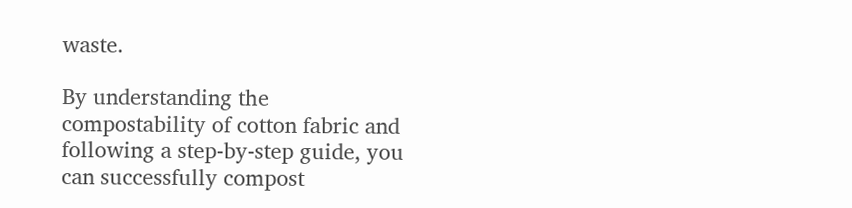waste.

By understanding the compostability of cotton fabric and following a step-by-step guide, you can successfully compost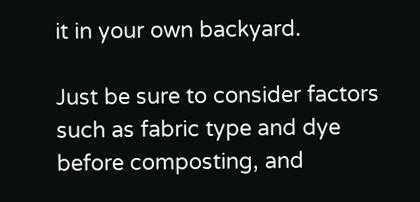it in your own backyard.

Just be sure to consider factors such as fabric type and dye before composting, and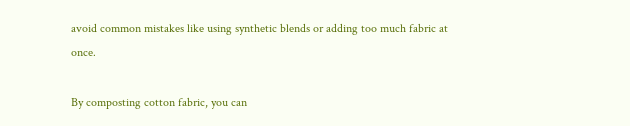avoid common mistakes like using synthetic blends or adding too much fabric at once.

By composting cotton fabric, you can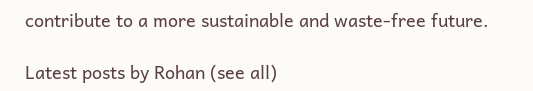contribute to a more sustainable and waste-free future.

Latest posts by Rohan (see all)